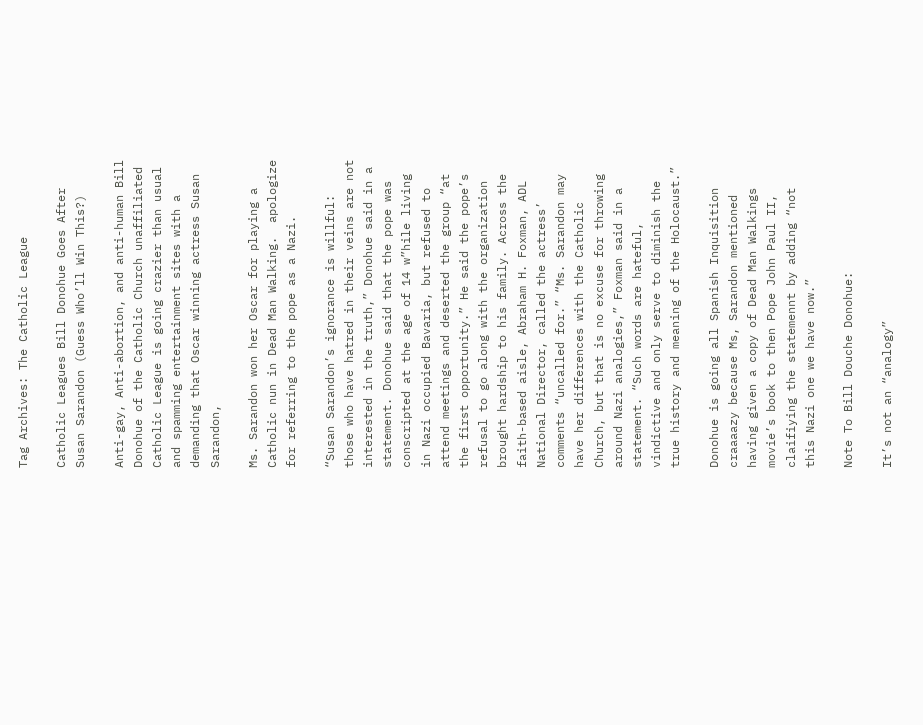Tag Archives: The Catholic League

Catholic Leagues Bill Donohue Goes After Susan Sarandon (Guess Who’ll Win This?)

Anti-gay, Anti-abortion, and anti-human Bill Donohue of the Catholic Church unaffiliated Catholic League is going crazier than usual and spamming entertainment sites with a demanding that Oscar winning actress Susan Sarandon,

Ms. Sarandon won her Oscar for playing a Catholic nun in Dead Man Walking.  apologize for referring to the pope as a Nazi.

“Susan Sarandon’s ignorance is willful: those who have hatred in their veins are not interested in the truth,” Donohue said in a statement. Donohue said that the pope was conscripted at the age of 14 w”hile living in Nazi occupied Bavaria, but refused to attend meetings and deserted the group “at the first opportunity.” He said the pope’s refusal to go along with the organization brought hardship to his family. Across the faith-based aisle, Abraham H. Foxman, ADL National Director, called the actress’ comments “uncalled for.” “Ms. Sarandon may have her differences with the Catholic Church, but that is no excuse for throwing around Nazi analogies,” Foxman said in a statement. “Such words are hateful, vindictive and only serve to diminish the true history and meaning of the Holocaust.”

Donohue is going all Spanish Inquisition craaaazy because Ms, Sarandon mentioned having given a copy of Dead Man Walkings movie’s book to then Pope John Paul II, claifiying the statemennt by adding “not this Nazi one we have now.”

Note To Bill Douche Donohue:

It’s not an “analogy”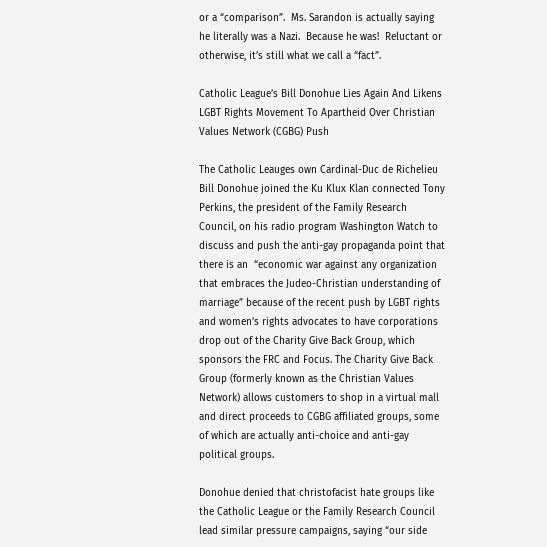or a “comparison”.  Ms. Sarandon is actually saying he literally was a Nazi.  Because he was!  Reluctant or otherwise, it’s still what we call a “fact”.

Catholic League’s Bill Donohue Lies Again And Likens LGBT Rights Movement To Apartheid Over Christian Values Network (CGBG) Push

The Catholic Leauges own Cardinal-Duc de Richelieu Bill Donohue joined the Ku Klux Klan connected Tony Perkins, the president of the Family Research Council, on his radio program Washington Watch to discuss and push the anti-gay propaganda point that there is an  “economic war against any organization that embraces the Judeo-Christian understanding of marriage” because of the recent push by LGBT rights and women’s rights advocates to have corporations drop out of the Charity Give Back Group, which sponsors the FRC and Focus. The Charity Give Back Group (formerly known as the Christian Values Network) allows customers to shop in a virtual mall and direct proceeds to CGBG affiliated groups, some of which are actually anti-choice and anti-gay political groups.

Donohue denied that christofacist hate groups like the Catholic League or the Family Research Council lead similar pressure campaigns, saying “our side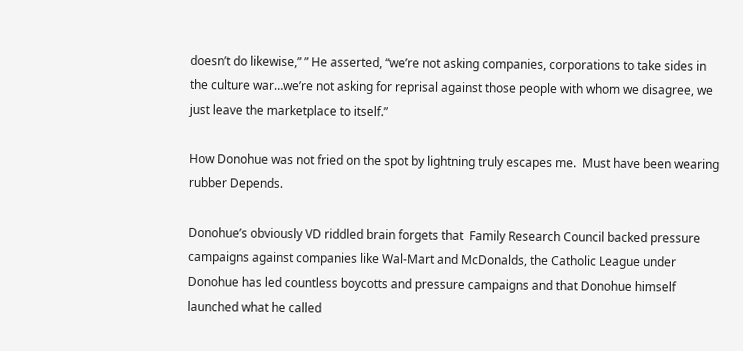doesn’t do likewise,” ” He asserted, “we’re not asking companies, corporations to take sides in the culture war…we’re not asking for reprisal against those people with whom we disagree, we just leave the marketplace to itself.”

How Donohue was not fried on the spot by lightning truly escapes me.  Must have been wearing rubber Depends.

Donohue’s obviously VD riddled brain forgets that  Family Research Council backed pressure campaigns against companies like Wal-Mart and McDonalds, the Catholic League under Donohue has led countless boycotts and pressure campaigns and that Donohue himself launched what he called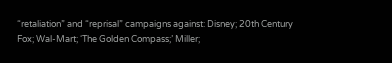“retaliation” and “reprisal” campaigns against: Disney; 20th Century Fox; Wal-Mart; ‘The Golden Compass;’ Miller;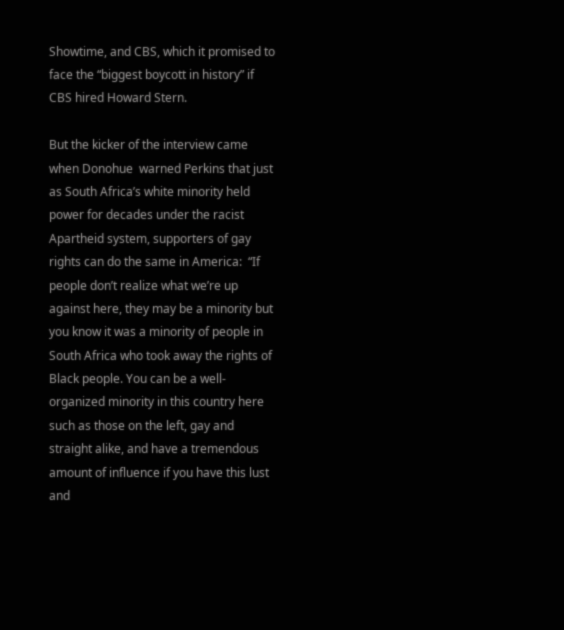Showtime, and CBS, which it promised to face the “biggest boycott in history” if CBS hired Howard Stern.

But the kicker of the interview came when Donohue  warned Perkins that just as South Africa’s white minority held power for decades under the racist Apartheid system, supporters of gay rights can do the same in America:  “If people don’t realize what we’re up against here, they may be a minority but you know it was a minority of people in South Africa who took away the rights of Black people. You can be a well-organized minority in this country here such as those on the left, gay and straight alike, and have a tremendous amount of influence if you have this lust and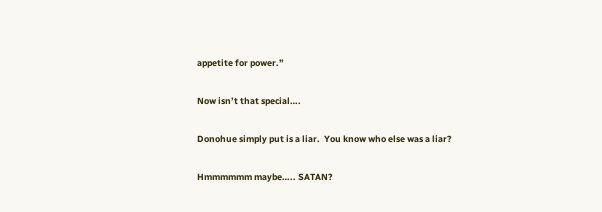appetite for power.”

Now isn’t that special….

Donohue simply put is a liar.  You know who else was a liar?

Hmmmmmm maybe….. SATAN?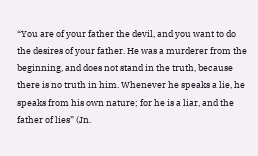“You are of your father the devil, and you want to do the desires of your father. He was a murderer from the beginning, and does not stand in the truth, because there is no truth in him. Whenever he speaks a lie, he speaks from his own nature; for he is a liar, and the father of lies” (Jn.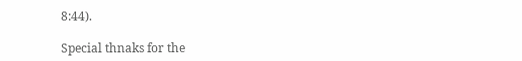8:44).

Special thnaks for the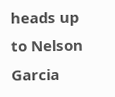heads up to Nelson Garcia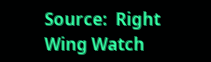Source:  Right Wing Watch